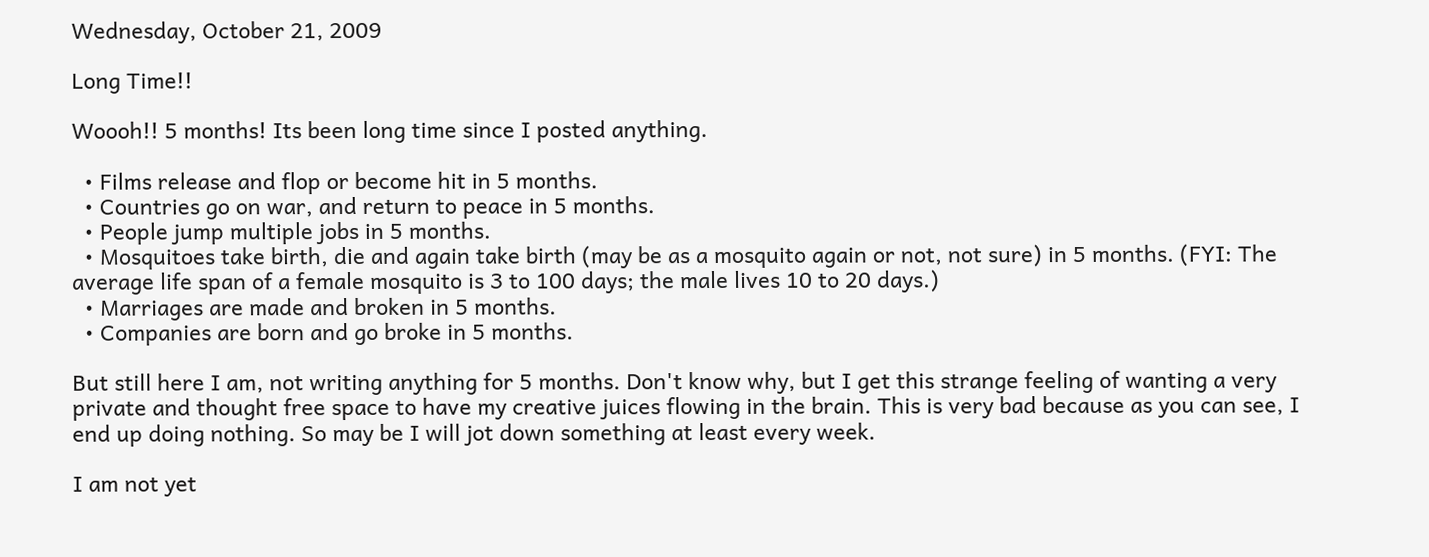Wednesday, October 21, 2009

Long Time!!

Woooh!! 5 months! Its been long time since I posted anything.

  • Films release and flop or become hit in 5 months.
  • Countries go on war, and return to peace in 5 months.
  • People jump multiple jobs in 5 months.
  • Mosquitoes take birth, die and again take birth (may be as a mosquito again or not, not sure) in 5 months. (FYI: The average life span of a female mosquito is 3 to 100 days; the male lives 10 to 20 days.)
  • Marriages are made and broken in 5 months.
  • Companies are born and go broke in 5 months.

But still here I am, not writing anything for 5 months. Don't know why, but I get this strange feeling of wanting a very private and thought free space to have my creative juices flowing in the brain. This is very bad because as you can see, I end up doing nothing. So may be I will jot down something at least every week.

I am not yet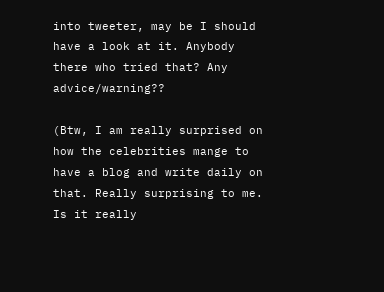into tweeter, may be I should have a look at it. Anybody there who tried that? Any advice/warning??

(Btw, I am really surprised on how the celebrities mange to have a blog and write daily on that. Really surprising to me. Is it really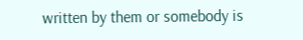written by them or somebody is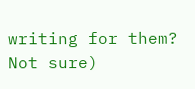writing for them? Not sure)